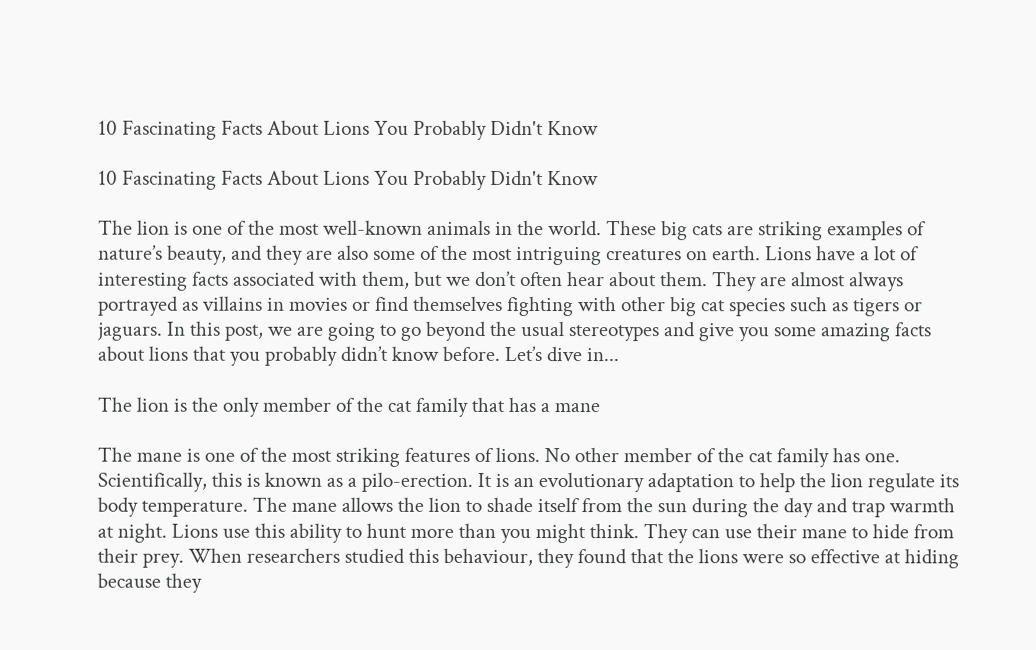10 Fascinating Facts About Lions You Probably Didn't Know

10 Fascinating Facts About Lions You Probably Didn't Know

The lion is one of the most well-known animals in the world. These big cats are striking examples of nature’s beauty, and they are also some of the most intriguing creatures on earth. Lions have a lot of interesting facts associated with them, but we don’t often hear about them. They are almost always portrayed as villains in movies or find themselves fighting with other big cat species such as tigers or jaguars. In this post, we are going to go beyond the usual stereotypes and give you some amazing facts about lions that you probably didn’t know before. Let’s dive in...

The lion is the only member of the cat family that has a mane

The mane is one of the most striking features of lions. No other member of the cat family has one. Scientifically, this is known as a pilo-erection. It is an evolutionary adaptation to help the lion regulate its body temperature. The mane allows the lion to shade itself from the sun during the day and trap warmth at night. Lions use this ability to hunt more than you might think. They can use their mane to hide from their prey. When researchers studied this behaviour, they found that the lions were so effective at hiding because they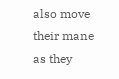also move their mane as they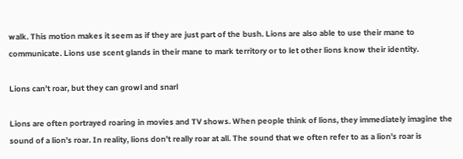walk. This motion makes it seem as if they are just part of the bush. Lions are also able to use their mane to communicate. Lions use scent glands in their mane to mark territory or to let other lions know their identity.

Lions can’t roar, but they can growl and snarl

Lions are often portrayed roaring in movies and TV shows. When people think of lions, they immediately imagine the sound of a lion’s roar. In reality, lions don’t really roar at all. The sound that we often refer to as a lion’s roar is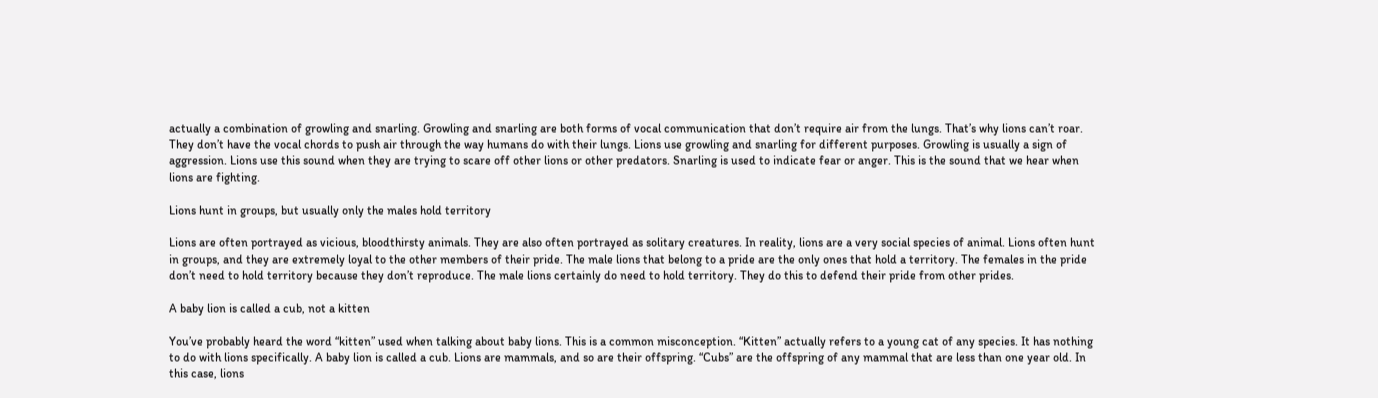actually a combination of growling and snarling. Growling and snarling are both forms of vocal communication that don’t require air from the lungs. That’s why lions can’t roar. They don’t have the vocal chords to push air through the way humans do with their lungs. Lions use growling and snarling for different purposes. Growling is usually a sign of aggression. Lions use this sound when they are trying to scare off other lions or other predators. Snarling is used to indicate fear or anger. This is the sound that we hear when lions are fighting.

Lions hunt in groups, but usually only the males hold territory

Lions are often portrayed as vicious, bloodthirsty animals. They are also often portrayed as solitary creatures. In reality, lions are a very social species of animal. Lions often hunt in groups, and they are extremely loyal to the other members of their pride. The male lions that belong to a pride are the only ones that hold a territory. The females in the pride don’t need to hold territory because they don’t reproduce. The male lions certainly do need to hold territory. They do this to defend their pride from other prides.

A baby lion is called a cub, not a kitten

You’ve probably heard the word “kitten” used when talking about baby lions. This is a common misconception. “Kitten” actually refers to a young cat of any species. It has nothing to do with lions specifically. A baby lion is called a cub. Lions are mammals, and so are their offspring. “Cubs” are the offspring of any mammal that are less than one year old. In this case, lions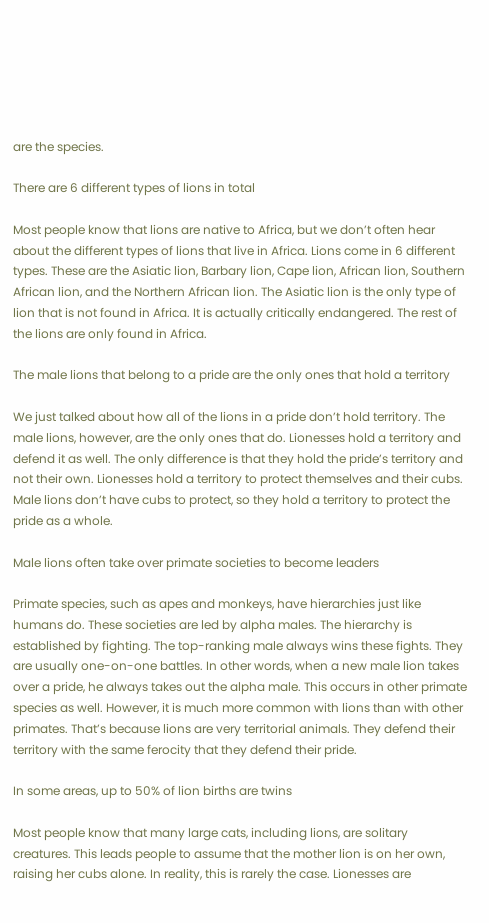are the species.

There are 6 different types of lions in total

Most people know that lions are native to Africa, but we don’t often hear about the different types of lions that live in Africa. Lions come in 6 different types. These are the Asiatic lion, Barbary lion, Cape lion, African lion, Southern African lion, and the Northern African lion. The Asiatic lion is the only type of lion that is not found in Africa. It is actually critically endangered. The rest of the lions are only found in Africa.

The male lions that belong to a pride are the only ones that hold a territory

We just talked about how all of the lions in a pride don’t hold territory. The male lions, however, are the only ones that do. Lionesses hold a territory and defend it as well. The only difference is that they hold the pride’s territory and not their own. Lionesses hold a territory to protect themselves and their cubs. Male lions don’t have cubs to protect, so they hold a territory to protect the pride as a whole.

Male lions often take over primate societies to become leaders

Primate species, such as apes and monkeys, have hierarchies just like humans do. These societies are led by alpha males. The hierarchy is established by fighting. The top-ranking male always wins these fights. They are usually one-on-one battles. In other words, when a new male lion takes over a pride, he always takes out the alpha male. This occurs in other primate species as well. However, it is much more common with lions than with other primates. That’s because lions are very territorial animals. They defend their territory with the same ferocity that they defend their pride.

In some areas, up to 50% of lion births are twins

Most people know that many large cats, including lions, are solitary creatures. This leads people to assume that the mother lion is on her own, raising her cubs alone. In reality, this is rarely the case. Lionesses are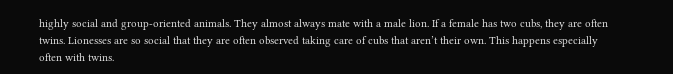highly social and group-oriented animals. They almost always mate with a male lion. If a female has two cubs, they are often twins. Lionesses are so social that they are often observed taking care of cubs that aren’t their own. This happens especially often with twins.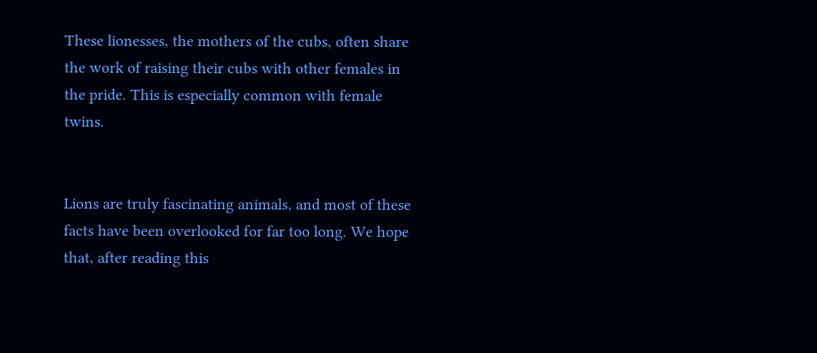These lionesses, the mothers of the cubs, often share the work of raising their cubs with other females in the pride. This is especially common with female twins.


Lions are truly fascinating animals, and most of these facts have been overlooked for far too long. We hope that, after reading this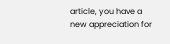article, you have a new appreciation for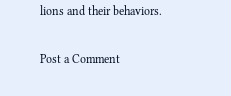lions and their behaviors.

Post a Comment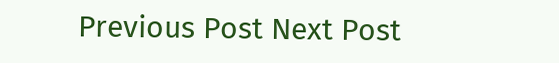Previous Post Next Post